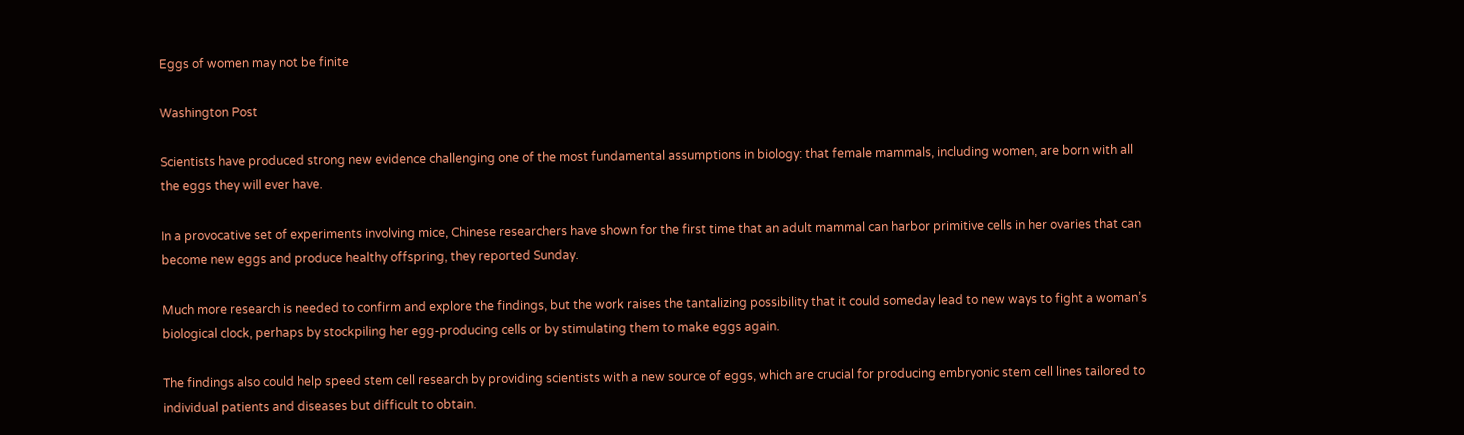Eggs of women may not be finite

Washington Post

Scientists have produced strong new evidence challenging one of the most fundamental assumptions in biology: that female mammals, including women, are born with all the eggs they will ever have.

In a provocative set of experiments involving mice, Chinese researchers have shown for the first time that an adult mammal can harbor primitive cells in her ovaries that can become new eggs and produce healthy offspring, they reported Sunday.

Much more research is needed to confirm and explore the findings, but the work raises the tantalizing possibility that it could someday lead to new ways to fight a woman’s biological clock, perhaps by stockpiling her egg-producing cells or by stimulating them to make eggs again.

The findings also could help speed stem cell research by providing scientists with a new source of eggs, which are crucial for producing embryonic stem cell lines tailored to individual patients and diseases but difficult to obtain.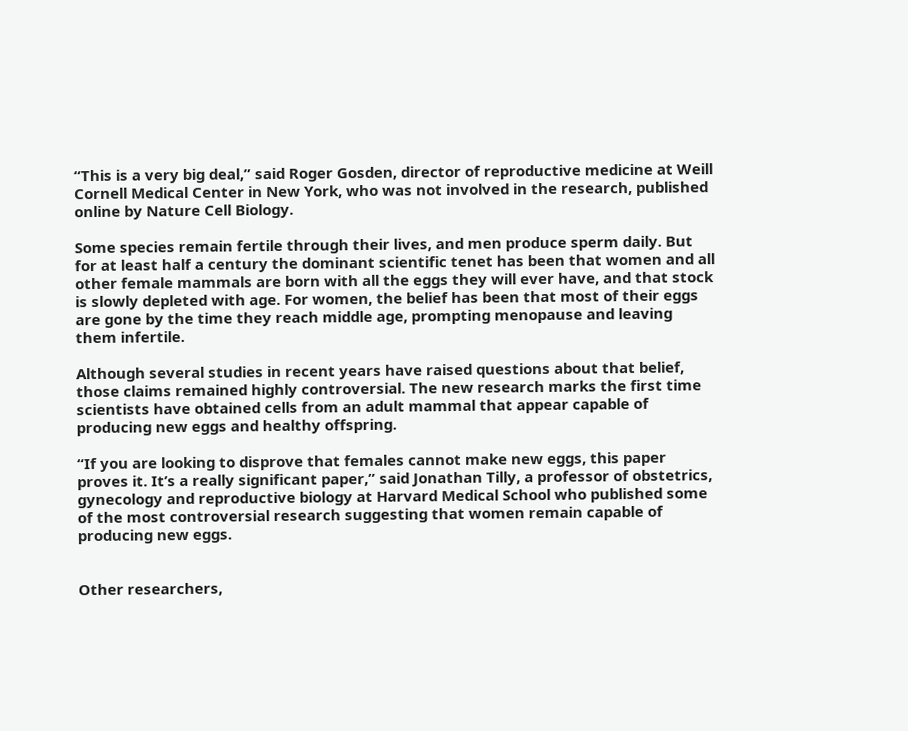“This is a very big deal,” said Roger Gosden, director of reproductive medicine at Weill Cornell Medical Center in New York, who was not involved in the research, published online by Nature Cell Biology.

Some species remain fertile through their lives, and men produce sperm daily. But for at least half a century the dominant scientific tenet has been that women and all other female mammals are born with all the eggs they will ever have, and that stock is slowly depleted with age. For women, the belief has been that most of their eggs are gone by the time they reach middle age, prompting menopause and leaving them infertile.

Although several studies in recent years have raised questions about that belief, those claims remained highly controversial. The new research marks the first time scientists have obtained cells from an adult mammal that appear capable of producing new eggs and healthy offspring.

“If you are looking to disprove that females cannot make new eggs, this paper proves it. It’s a really significant paper,” said Jonathan Tilly, a professor of obstetrics, gynecology and reproductive biology at Harvard Medical School who published some of the most controversial research suggesting that women remain capable of producing new eggs.


Other researchers,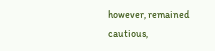however, remained cautious,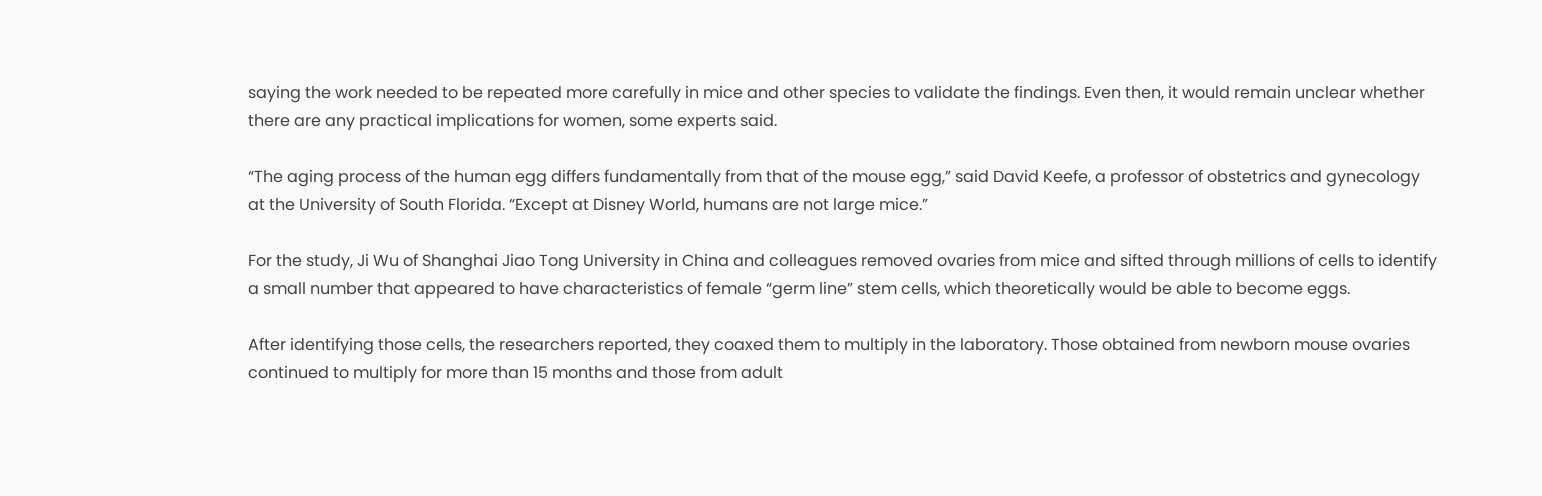saying the work needed to be repeated more carefully in mice and other species to validate the findings. Even then, it would remain unclear whether there are any practical implications for women, some experts said.

“The aging process of the human egg differs fundamentally from that of the mouse egg,” said David Keefe, a professor of obstetrics and gynecology at the University of South Florida. “Except at Disney World, humans are not large mice.”

For the study, Ji Wu of Shanghai Jiao Tong University in China and colleagues removed ovaries from mice and sifted through millions of cells to identify a small number that appeared to have characteristics of female “germ line” stem cells, which theoretically would be able to become eggs.

After identifying those cells, the researchers reported, they coaxed them to multiply in the laboratory. Those obtained from newborn mouse ovaries continued to multiply for more than 15 months and those from adult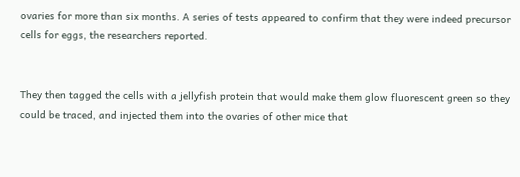ovaries for more than six months. A series of tests appeared to confirm that they were indeed precursor cells for eggs, the researchers reported.


They then tagged the cells with a jellyfish protein that would make them glow fluorescent green so they could be traced, and injected them into the ovaries of other mice that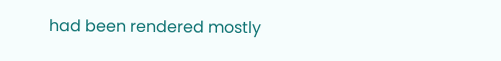had been rendered mostly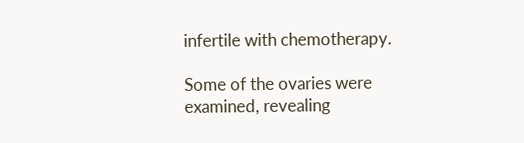infertile with chemotherapy.

Some of the ovaries were examined, revealing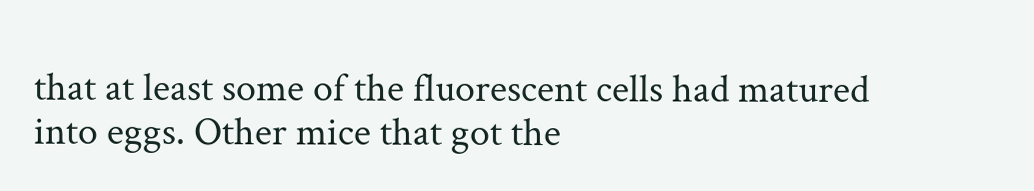that at least some of the fluorescent cells had matured into eggs. Other mice that got the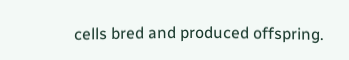cells bred and produced offspring.